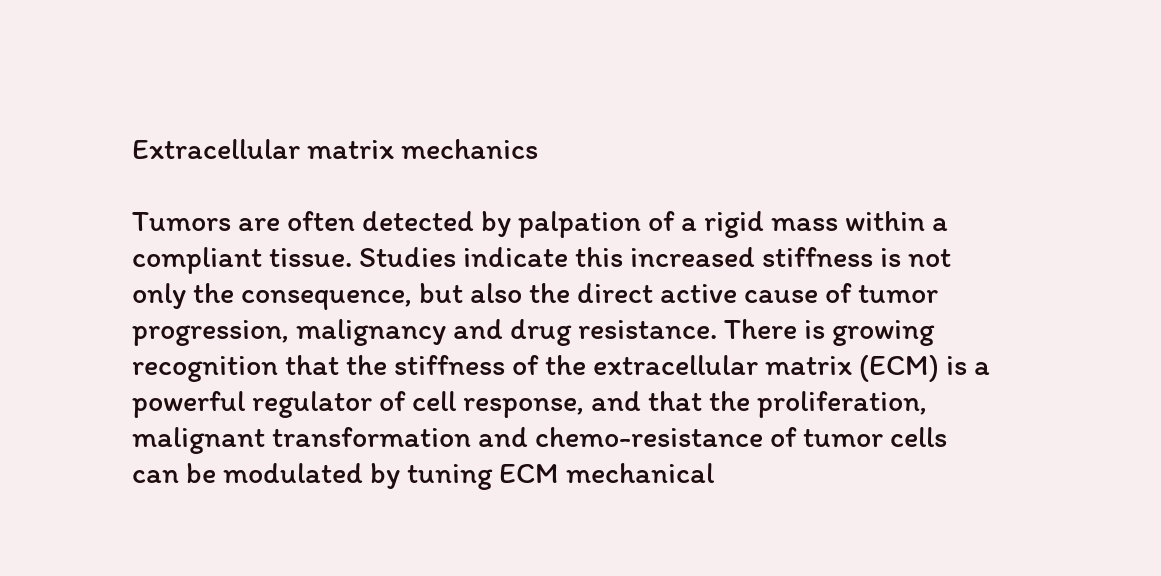Extracellular matrix mechanics

Tumors are often detected by palpation of a rigid mass within a compliant tissue. Studies indicate this increased stiffness is not only the consequence, but also the direct active cause of tumor progression, malignancy and drug resistance. There is growing recognition that the stiffness of the extracellular matrix (ECM) is a powerful regulator of cell response, and that the proliferation, malignant transformation and chemo-resistance of tumor cells can be modulated by tuning ECM mechanical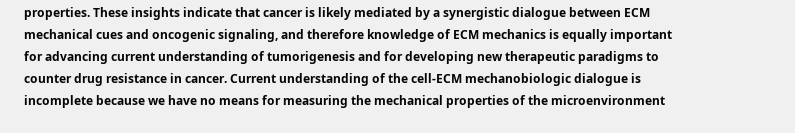properties. These insights indicate that cancer is likely mediated by a synergistic dialogue between ECM mechanical cues and oncogenic signaling, and therefore knowledge of ECM mechanics is equally important for advancing current understanding of tumorigenesis and for developing new therapeutic paradigms to counter drug resistance in cancer. Current understanding of the cell-ECM mechanobiologic dialogue is incomplete because we have no means for measuring the mechanical properties of the microenvironment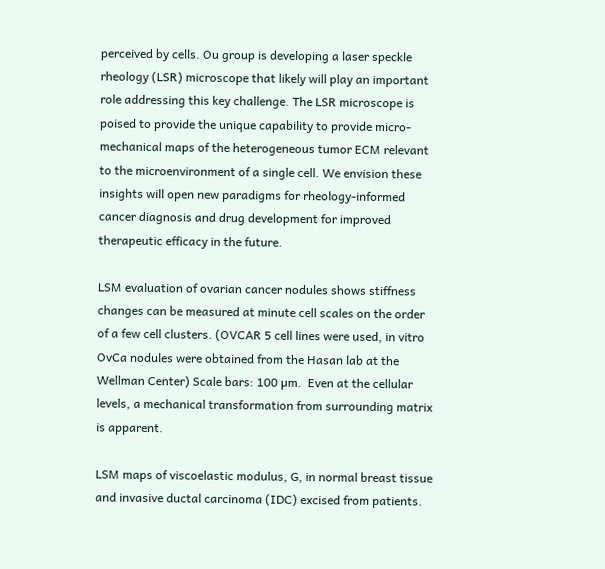perceived by cells. Ou group is developing a laser speckle rheology (LSR) microscope that likely will play an important role addressing this key challenge. The LSR microscope is poised to provide the unique capability to provide micro-mechanical maps of the heterogeneous tumor ECM relevant to the microenvironment of a single cell. We envision these insights will open new paradigms for rheology-informed cancer diagnosis and drug development for improved therapeutic efficacy in the future.

LSM evaluation of ovarian cancer nodules shows stiffness changes can be measured at minute cell scales on the order of a few cell clusters. (OVCAR 5 cell lines were used, in vitro OvCa nodules were obtained from the Hasan lab at the Wellman Center) Scale bars: 100 µm.  Even at the cellular levels, a mechanical transformation from surrounding matrix is apparent.

LSM maps of viscoelastic modulus, G, in normal breast tissue and invasive ductal carcinoma (IDC) excised from patients.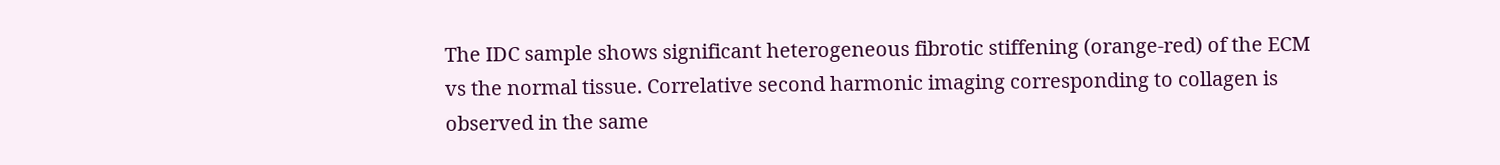The IDC sample shows significant heterogeneous fibrotic stiffening (orange-red) of the ECM vs the normal tissue. Correlative second harmonic imaging corresponding to collagen is observed in the same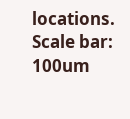locations. Scale bar: 100um